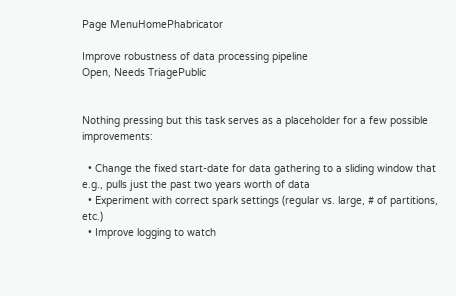Page MenuHomePhabricator

Improve robustness of data processing pipeline
Open, Needs TriagePublic


Nothing pressing but this task serves as a placeholder for a few possible improvements:

  • Change the fixed start-date for data gathering to a sliding window that e.g., pulls just the past two years worth of data
  • Experiment with correct spark settings (regular vs. large, # of partitions, etc.)
  • Improve logging to watch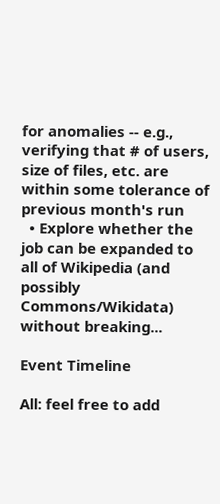for anomalies -- e.g., verifying that # of users, size of files, etc. are within some tolerance of previous month's run
  • Explore whether the job can be expanded to all of Wikipedia (and possibly Commons/Wikidata) without breaking...

Event Timeline

All: feel free to add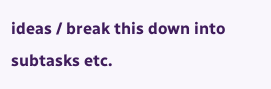ideas / break this down into subtasks etc.